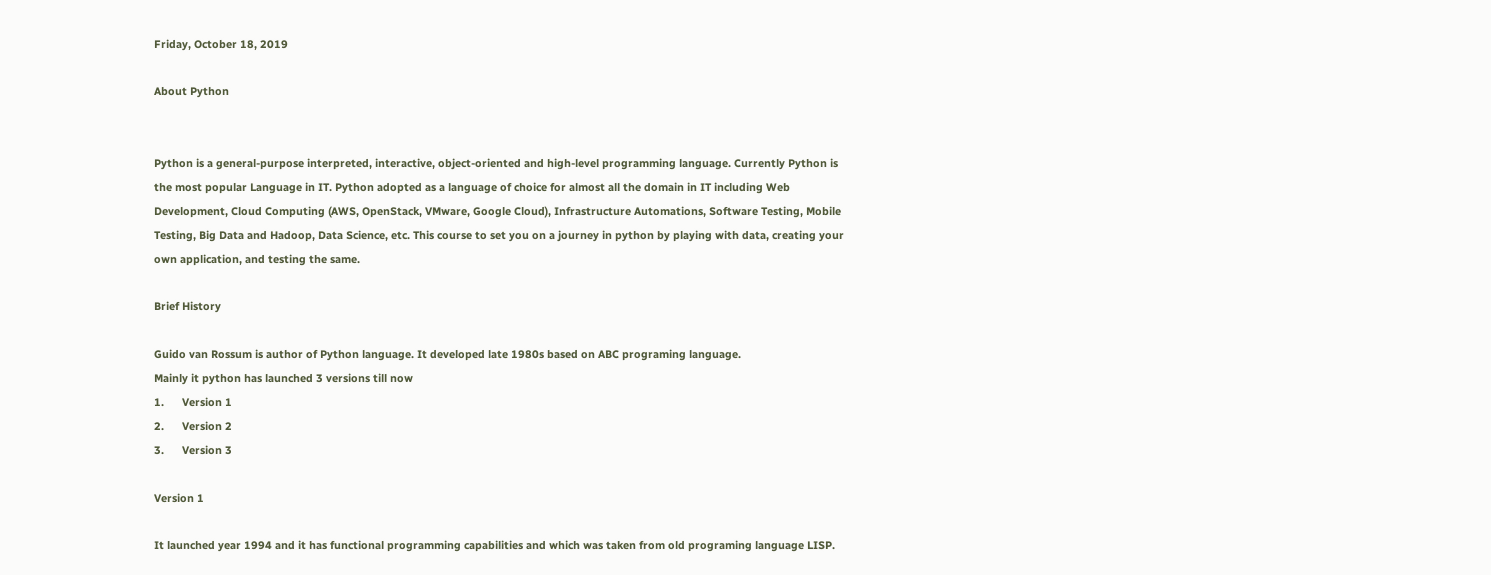Friday, October 18, 2019

About Python


Python is a general-purpose interpreted, interactive, object-oriented and high-level programming language. Currently Python is the most popular Language in IT. Python adopted as a language of choice for almost all the domain in IT including Web Development, Cloud Computing (AWS, OpenStack, VMware, Google Cloud), Infrastructure Automations, Software Testing, Mobile Testing, Big Data and Hadoop, Data Science, etc. This course to set you on a journey in python by playing with data, creating your own application, and testing the same.

Brief History

Guido van Rossum is author of Python language. It developed late 1980s based on ABC programing language.
Mainly it python has launched 3 versions till now
1.      Version 1
2.      Version 2
3.      Version 3

Version 1

It launched year 1994 and it has functional programming capabilities and which was taken from old programing language LISP.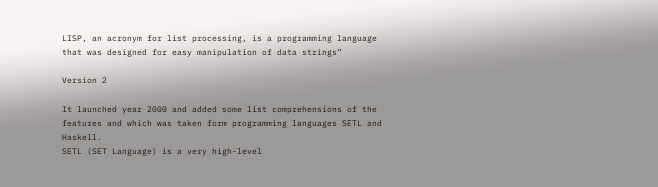LISP, an acronym for list processing, is a programming language that was designed for easy manipulation of data strings”

Version 2

It launched year 2000 and added some list comprehensions of the features and which was taken form programming languages SETL and Haskell.
SETL (SET Language) is a very high-level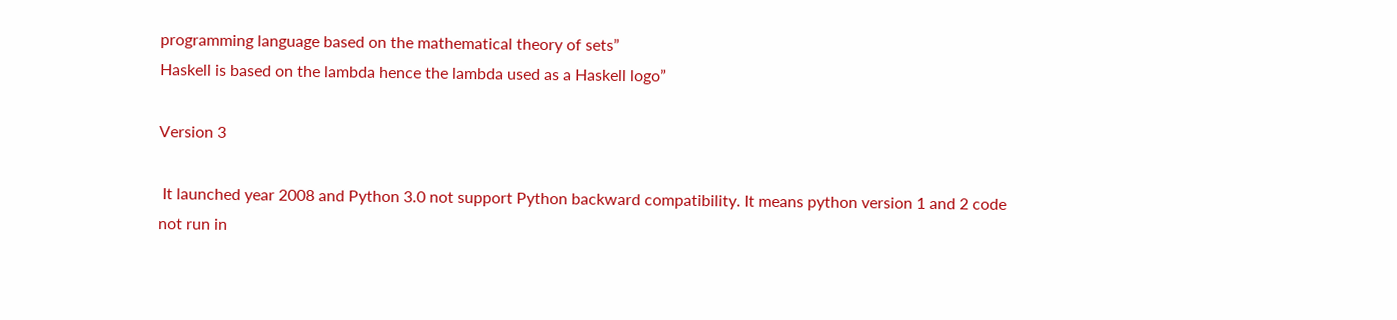programming language based on the mathematical theory of sets”
Haskell is based on the lambda hence the lambda used as a Haskell logo”

Version 3

 It launched year 2008 and Python 3.0 not support Python backward compatibility. It means python version 1 and 2 code not run in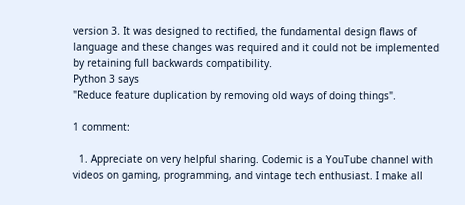version 3. It was designed to rectified, the fundamental design flaws of language and these changes was required and it could not be implemented by retaining full backwards compatibility.
Python 3 says
"Reduce feature duplication by removing old ways of doing things".

1 comment:

  1. Appreciate on very helpful sharing. Codemic is a YouTube channel with videos on gaming, programming, and vintage tech enthusiast. I make all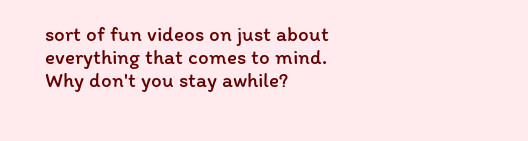sort of fun videos on just about everything that comes to mind. Why don't you stay awhile?